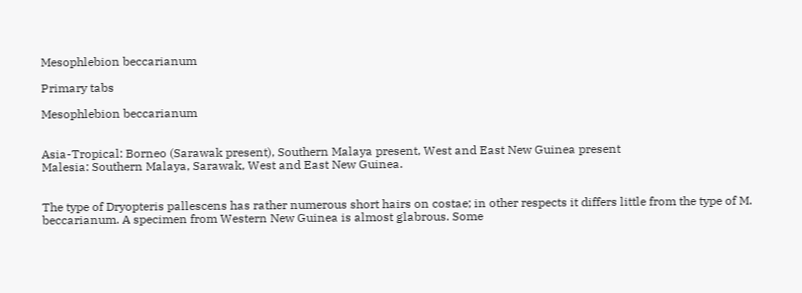Mesophlebion beccarianum

Primary tabs

Mesophlebion beccarianum


Asia-Tropical: Borneo (Sarawak present), Southern Malaya present, West and East New Guinea present
Malesia: Southern Malaya, Sarawak, West and East New Guinea.


The type of Dryopteris pallescens has rather numerous short hairs on costae; in other respects it differs little from the type of M. beccarianum. A specimen from Western New Guinea is almost glabrous. Some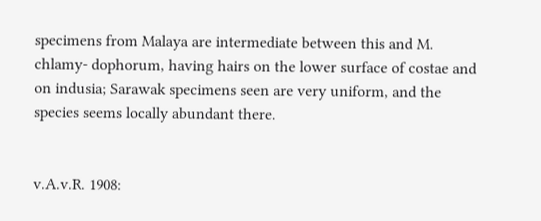specimens from Malaya are intermediate between this and M. chlamy- dophorum, having hairs on the lower surface of costae and on indusia; Sarawak specimens seen are very uniform, and the species seems locally abundant there.


v.A.v.R. 1908: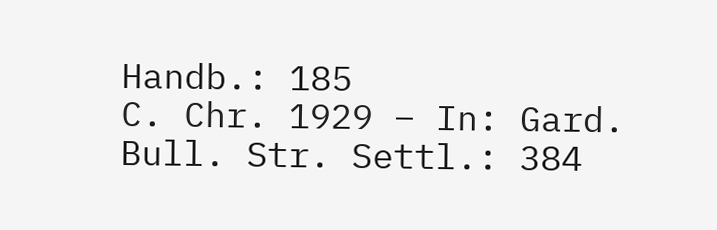Handb.: 185
C. Chr. 1929 – In: Gard. Bull. Str. Settl.: 384